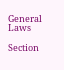General Laws

Section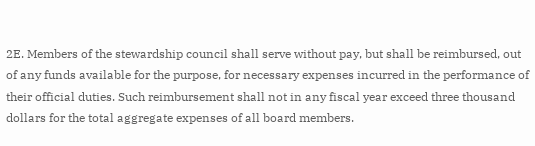2E. Members of the stewardship council shall serve without pay, but shall be reimbursed, out of any funds available for the purpose, for necessary expenses incurred in the performance of their official duties. Such reimbursement shall not in any fiscal year exceed three thousand dollars for the total aggregate expenses of all board members.